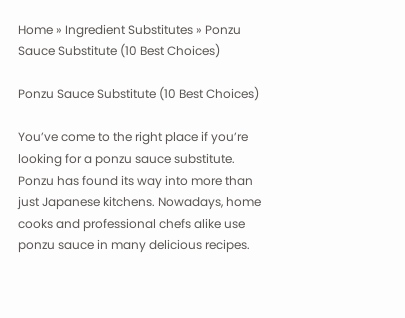Home » Ingredient Substitutes » Ponzu Sauce Substitute (10 Best Choices)

Ponzu Sauce Substitute (10 Best Choices)

You’ve come to the right place if you’re looking for a ponzu sauce substitute. Ponzu has found its way into more than just Japanese kitchens. Nowadays, home cooks and professional chefs alike use ponzu sauce in many delicious recipes.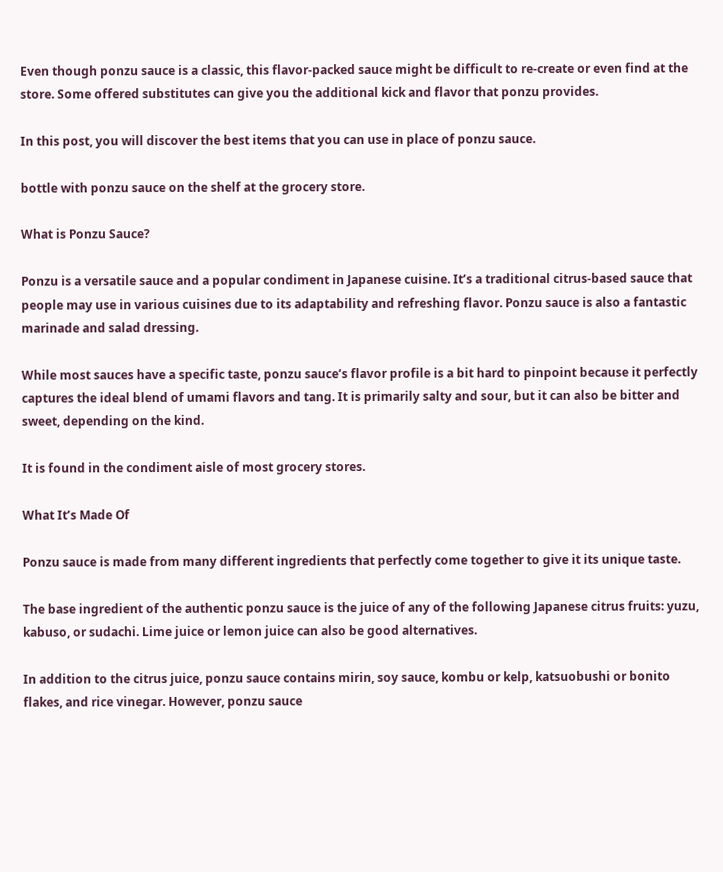Even though ponzu sauce is a classic, this flavor-packed sauce might be difficult to re-create or even find at the store. Some offered substitutes can give you the additional kick and flavor that ponzu provides.

In this post, you will discover the best items that you can use in place of ponzu sauce.

bottle with ponzu sauce on the shelf at the grocery store.

What is Ponzu Sauce?

Ponzu is a versatile sauce and a popular condiment in Japanese cuisine. It’s a traditional citrus-based sauce that people may use in various cuisines due to its adaptability and refreshing flavor. Ponzu sauce is also a fantastic marinade and salad dressing.

While most sauces have a specific taste, ponzu sauce’s flavor profile is a bit hard to pinpoint because it perfectly captures the ideal blend of umami flavors and tang. It is primarily salty and sour, but it can also be bitter and sweet, depending on the kind.

It is found in the condiment aisle of most grocery stores.

What It’s Made Of

Ponzu sauce is made from many different ingredients that perfectly come together to give it its unique taste.

The base ingredient of the authentic ponzu sauce is the juice of any of the following Japanese citrus fruits: yuzu, kabuso, or sudachi. Lime juice or lemon juice can also be good alternatives.

In addition to the citrus juice, ponzu sauce contains mirin, soy sauce, kombu or kelp, katsuobushi or bonito flakes, and rice vinegar. However, ponzu sauce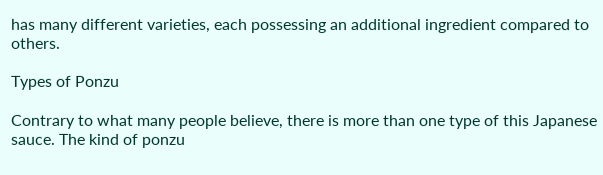has many different varieties, each possessing an additional ingredient compared to others.

Types of Ponzu

Contrary to what many people believe, there is more than one type of this Japanese sauce. The kind of ponzu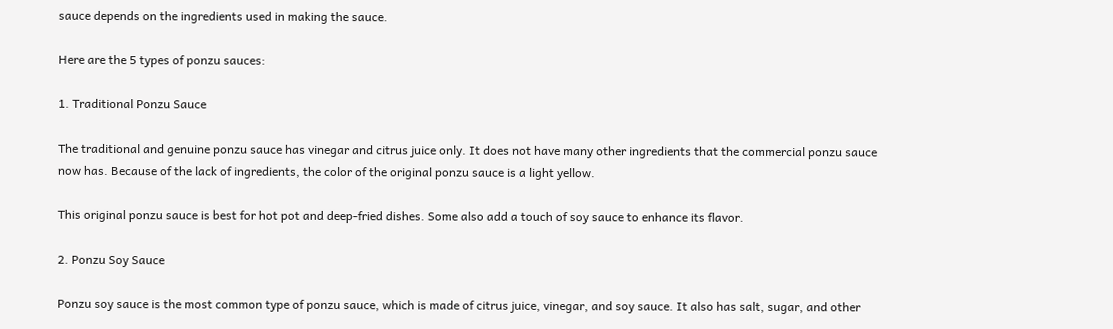sauce depends on the ingredients used in making the sauce.

Here are the 5 types of ponzu sauces:

1. Traditional Ponzu Sauce

The traditional and genuine ponzu sauce has vinegar and citrus juice only. It does not have many other ingredients that the commercial ponzu sauce now has. Because of the lack of ingredients, the color of the original ponzu sauce is a light yellow.

This original ponzu sauce is best for hot pot and deep-fried dishes. Some also add a touch of soy sauce to enhance its flavor.

2. Ponzu Soy Sauce

Ponzu soy sauce is the most common type of ponzu sauce, which is made of citrus juice, vinegar, and soy sauce. It also has salt, sugar, and other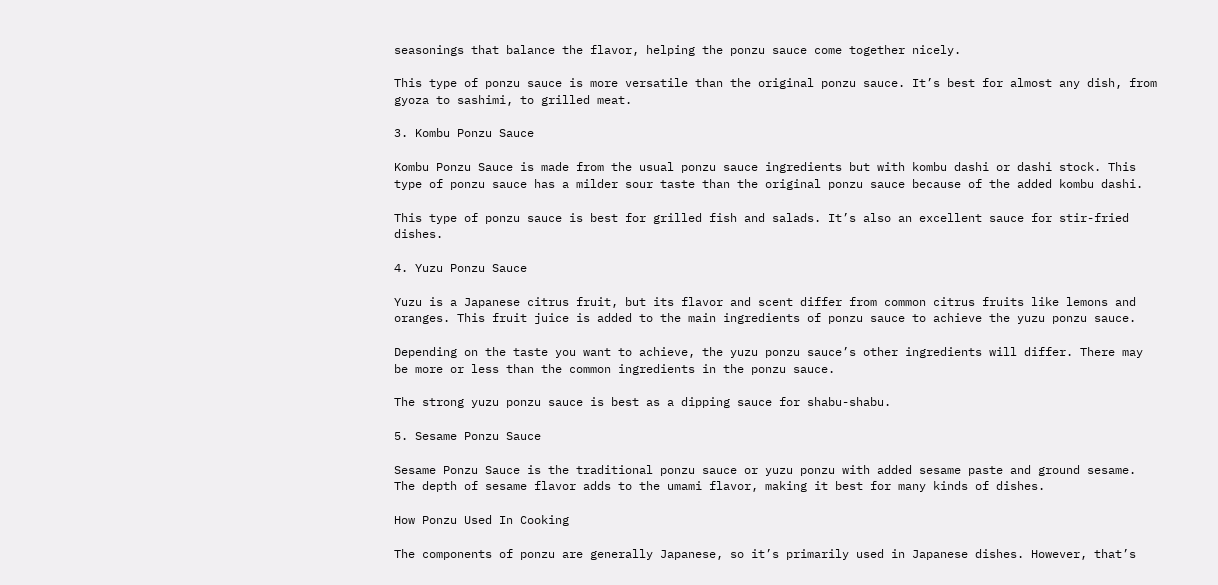seasonings that balance the flavor, helping the ponzu sauce come together nicely.

This type of ponzu sauce is more versatile than the original ponzu sauce. It’s best for almost any dish, from gyoza to sashimi, to grilled meat.

3. Kombu Ponzu Sauce

Kombu Ponzu Sauce is made from the usual ponzu sauce ingredients but with kombu dashi or dashi stock. This type of ponzu sauce has a milder sour taste than the original ponzu sauce because of the added kombu dashi.

This type of ponzu sauce is best for grilled fish and salads. It’s also an excellent sauce for stir-fried dishes.

4. Yuzu Ponzu Sauce

Yuzu is a Japanese citrus fruit, but its flavor and scent differ from common citrus fruits like lemons and oranges. This fruit juice is added to the main ingredients of ponzu sauce to achieve the yuzu ponzu sauce.

Depending on the taste you want to achieve, the yuzu ponzu sauce’s other ingredients will differ. There may be more or less than the common ingredients in the ponzu sauce.

The strong yuzu ponzu sauce is best as a dipping sauce for shabu-shabu.

5. Sesame Ponzu Sauce

Sesame Ponzu Sauce is the traditional ponzu sauce or yuzu ponzu with added sesame paste and ground sesame. The depth of sesame flavor adds to the umami flavor, making it best for many kinds of dishes.

How Ponzu Used In Cooking

The components of ponzu are generally Japanese, so it’s primarily used in Japanese dishes. However, that’s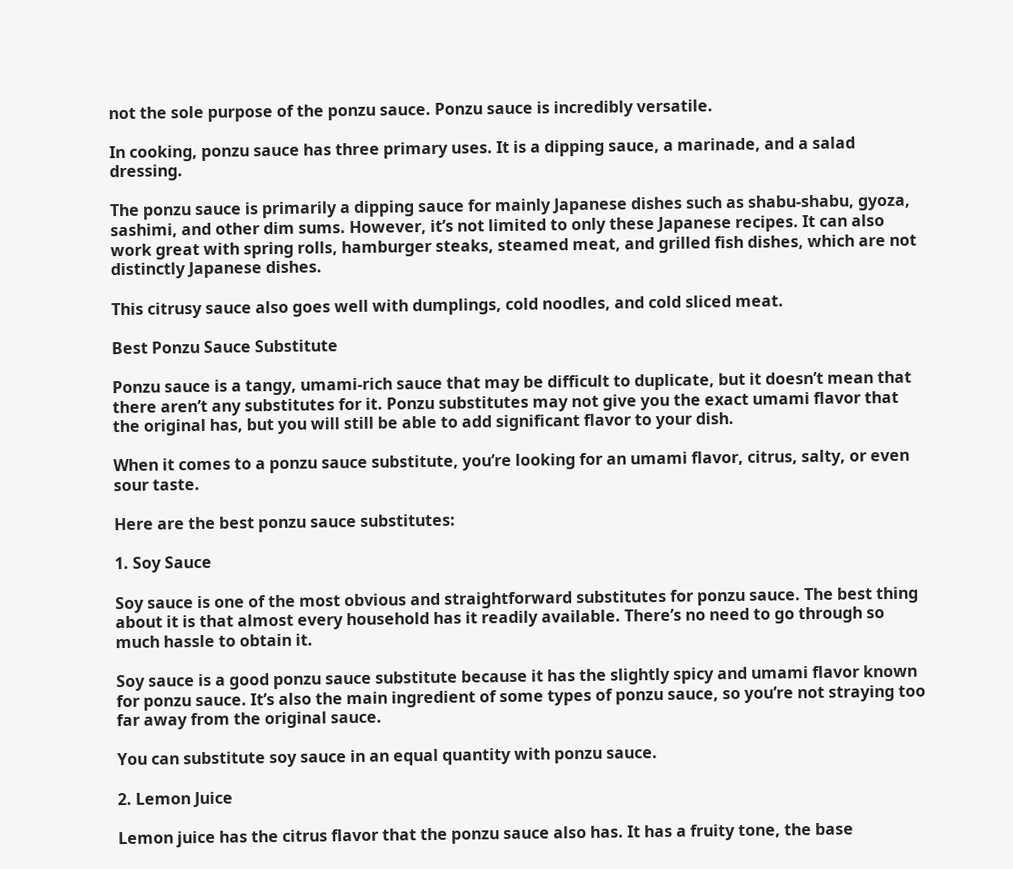not the sole purpose of the ponzu sauce. Ponzu sauce is incredibly versatile.

In cooking, ponzu sauce has three primary uses. It is a dipping sauce, a marinade, and a salad dressing.

The ponzu sauce is primarily a dipping sauce for mainly Japanese dishes such as shabu-shabu, gyoza, sashimi, and other dim sums. However, it’s not limited to only these Japanese recipes. It can also work great with spring rolls, hamburger steaks, steamed meat, and grilled fish dishes, which are not distinctly Japanese dishes.

This citrusy sauce also goes well with dumplings, cold noodles, and cold sliced meat.

Best Ponzu Sauce Substitute

Ponzu sauce is a tangy, umami-rich sauce that may be difficult to duplicate, but it doesn’t mean that there aren’t any substitutes for it. Ponzu substitutes may not give you the exact umami flavor that the original has, but you will still be able to add significant flavor to your dish.

When it comes to a ponzu sauce substitute, you’re looking for an umami flavor, citrus, salty, or even sour taste.

Here are the best ponzu sauce substitutes:

1. Soy Sauce

Soy sauce is one of the most obvious and straightforward substitutes for ponzu sauce. The best thing about it is that almost every household has it readily available. There’s no need to go through so much hassle to obtain it.

Soy sauce is a good ponzu sauce substitute because it has the slightly spicy and umami flavor known for ponzu sauce. It’s also the main ingredient of some types of ponzu sauce, so you’re not straying too far away from the original sauce.

You can substitute soy sauce in an equal quantity with ponzu sauce.

2. Lemon Juice

Lemon juice has the citrus flavor that the ponzu sauce also has. It has a fruity tone, the base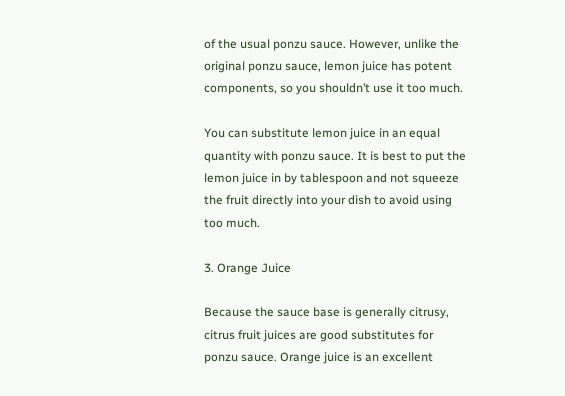of the usual ponzu sauce. However, unlike the original ponzu sauce, lemon juice has potent components, so you shouldn’t use it too much.

You can substitute lemon juice in an equal quantity with ponzu sauce. It is best to put the lemon juice in by tablespoon and not squeeze the fruit directly into your dish to avoid using too much.

3. Orange Juice

Because the sauce base is generally citrusy, citrus fruit juices are good substitutes for ponzu sauce. Orange juice is an excellent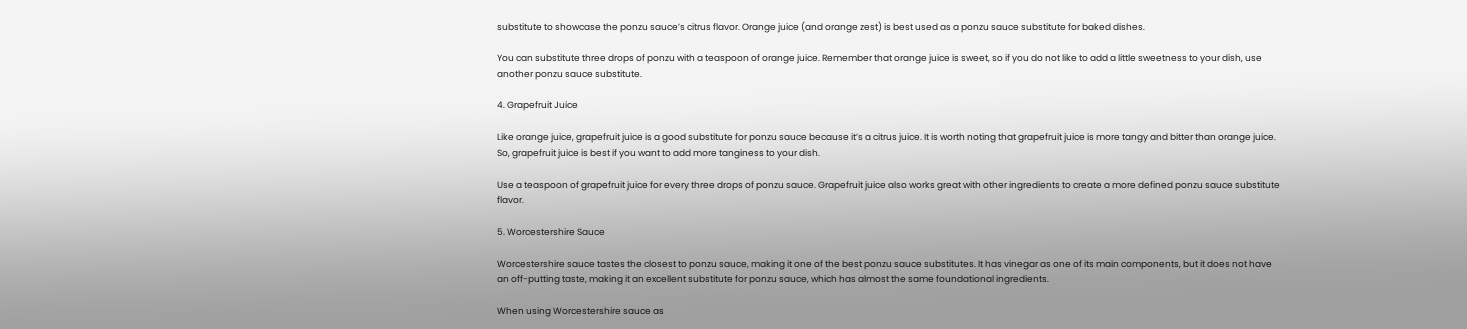substitute to showcase the ponzu sauce’s citrus flavor. Orange juice (and orange zest) is best used as a ponzu sauce substitute for baked dishes.

You can substitute three drops of ponzu with a teaspoon of orange juice. Remember that orange juice is sweet, so if you do not like to add a little sweetness to your dish, use another ponzu sauce substitute.

4. Grapefruit Juice

Like orange juice, grapefruit juice is a good substitute for ponzu sauce because it’s a citrus juice. It is worth noting that grapefruit juice is more tangy and bitter than orange juice. So, grapefruit juice is best if you want to add more tanginess to your dish.

Use a teaspoon of grapefruit juice for every three drops of ponzu sauce. Grapefruit juice also works great with other ingredients to create a more defined ponzu sauce substitute flavor.

5. Worcestershire Sauce

Worcestershire sauce tastes the closest to ponzu sauce, making it one of the best ponzu sauce substitutes. It has vinegar as one of its main components, but it does not have an off-putting taste, making it an excellent substitute for ponzu sauce, which has almost the same foundational ingredients.

When using Worcestershire sauce as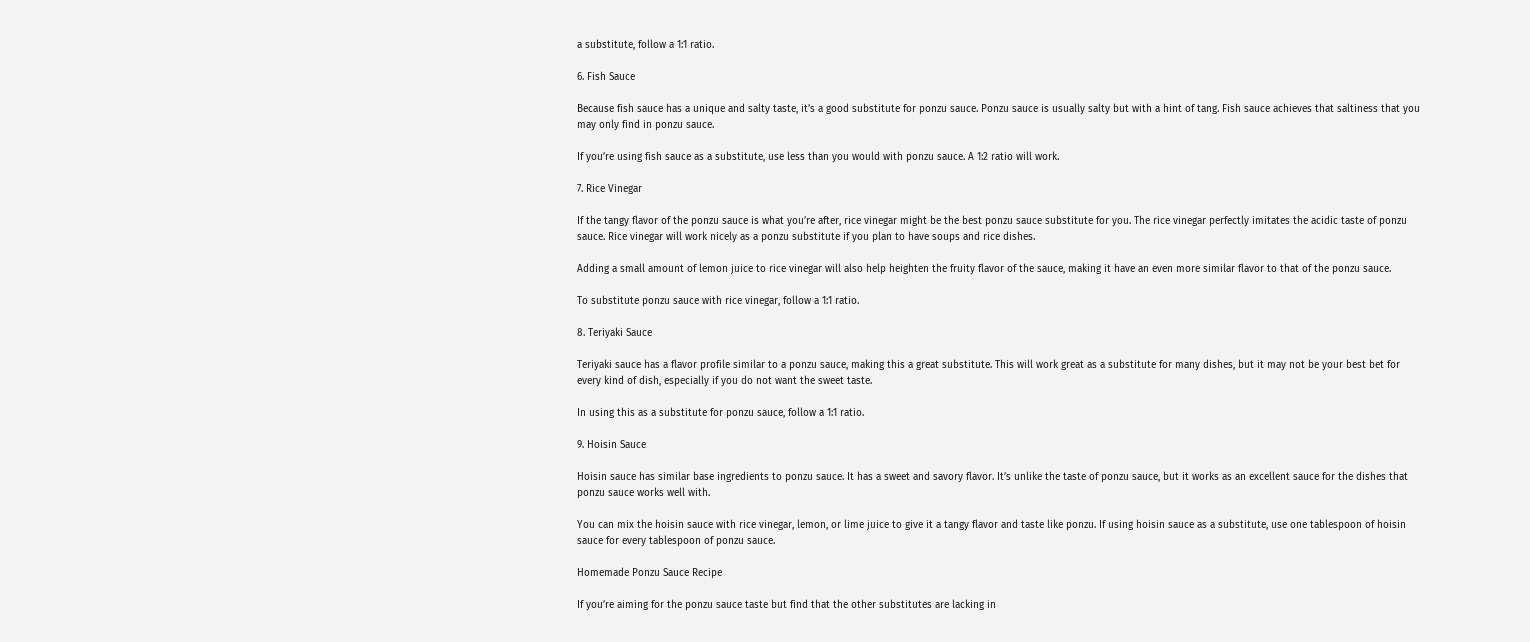a substitute, follow a 1:1 ratio.

6. Fish Sauce

Because fish sauce has a unique and salty taste, it’s a good substitute for ponzu sauce. Ponzu sauce is usually salty but with a hint of tang. Fish sauce achieves that saltiness that you may only find in ponzu sauce.

If you’re using fish sauce as a substitute, use less than you would with ponzu sauce. A 1:2 ratio will work.

7. Rice Vinegar

If the tangy flavor of the ponzu sauce is what you’re after, rice vinegar might be the best ponzu sauce substitute for you. The rice vinegar perfectly imitates the acidic taste of ponzu sauce. Rice vinegar will work nicely as a ponzu substitute if you plan to have soups and rice dishes.

Adding a small amount of lemon juice to rice vinegar will also help heighten the fruity flavor of the sauce, making it have an even more similar flavor to that of the ponzu sauce.

To substitute ponzu sauce with rice vinegar, follow a 1:1 ratio.

8. Teriyaki Sauce

Teriyaki sauce has a flavor profile similar to a ponzu sauce, making this a great substitute. This will work great as a substitute for many dishes, but it may not be your best bet for every kind of dish, especially if you do not want the sweet taste.

In using this as a substitute for ponzu sauce, follow a 1:1 ratio.

9. Hoisin Sauce

Hoisin sauce has similar base ingredients to ponzu sauce. It has a sweet and savory flavor. It’s unlike the taste of ponzu sauce, but it works as an excellent sauce for the dishes that ponzu sauce works well with.

You can mix the hoisin sauce with rice vinegar, lemon, or lime juice to give it a tangy flavor and taste like ponzu. If using hoisin sauce as a substitute, use one tablespoon of hoisin sauce for every tablespoon of ponzu sauce.

Homemade Ponzu Sauce Recipe

If you’re aiming for the ponzu sauce taste but find that the other substitutes are lacking in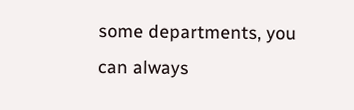some departments, you can always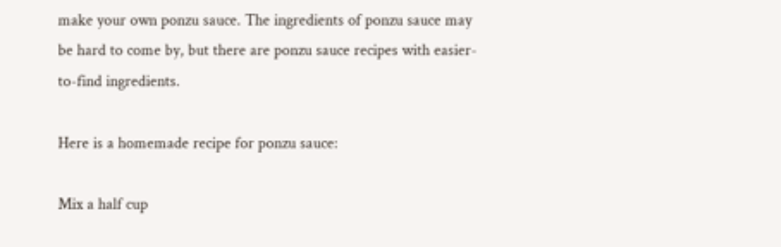make your own ponzu sauce. The ingredients of ponzu sauce may be hard to come by, but there are ponzu sauce recipes with easier-to-find ingredients.

Here is a homemade recipe for ponzu sauce:

Mix a half cup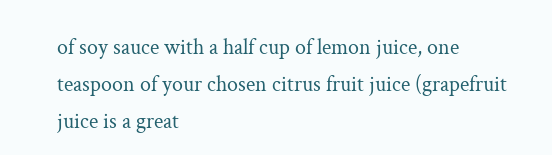of soy sauce with a half cup of lemon juice, one teaspoon of your chosen citrus fruit juice (grapefruit juice is a great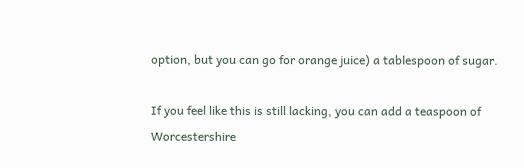option, but you can go for orange juice) a tablespoon of sugar.

If you feel like this is still lacking, you can add a teaspoon of Worcestershire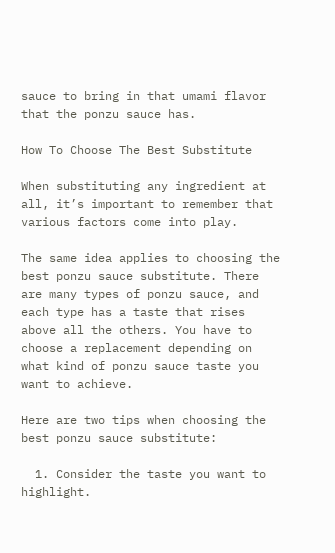sauce to bring in that umami flavor that the ponzu sauce has.

How To Choose The Best Substitute

When substituting any ingredient at all, it’s important to remember that various factors come into play.

The same idea applies to choosing the best ponzu sauce substitute. There are many types of ponzu sauce, and each type has a taste that rises above all the others. You have to choose a replacement depending on what kind of ponzu sauce taste you want to achieve.

Here are two tips when choosing the best ponzu sauce substitute:

  1. Consider the taste you want to highlight.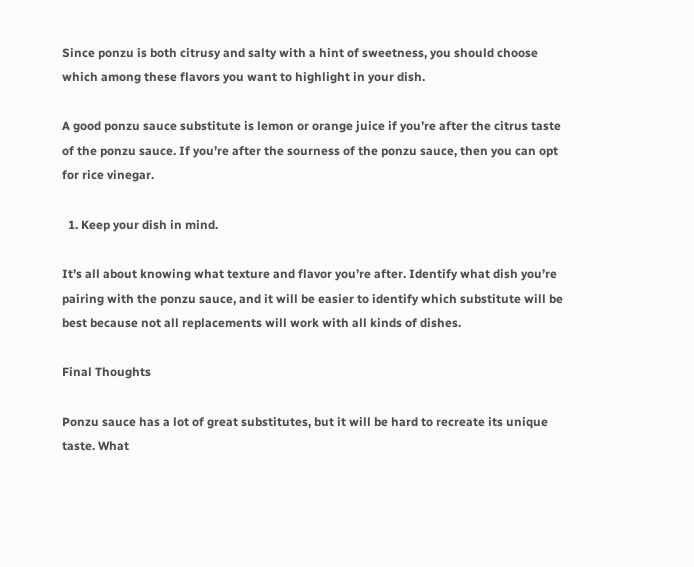Since ponzu is both citrusy and salty with a hint of sweetness, you should choose which among these flavors you want to highlight in your dish.

A good ponzu sauce substitute is lemon or orange juice if you’re after the citrus taste of the ponzu sauce. If you’re after the sourness of the ponzu sauce, then you can opt for rice vinegar.

  1. Keep your dish in mind.

It’s all about knowing what texture and flavor you’re after. Identify what dish you’re pairing with the ponzu sauce, and it will be easier to identify which substitute will be best because not all replacements will work with all kinds of dishes.

Final Thoughts

Ponzu sauce has a lot of great substitutes, but it will be hard to recreate its unique taste. What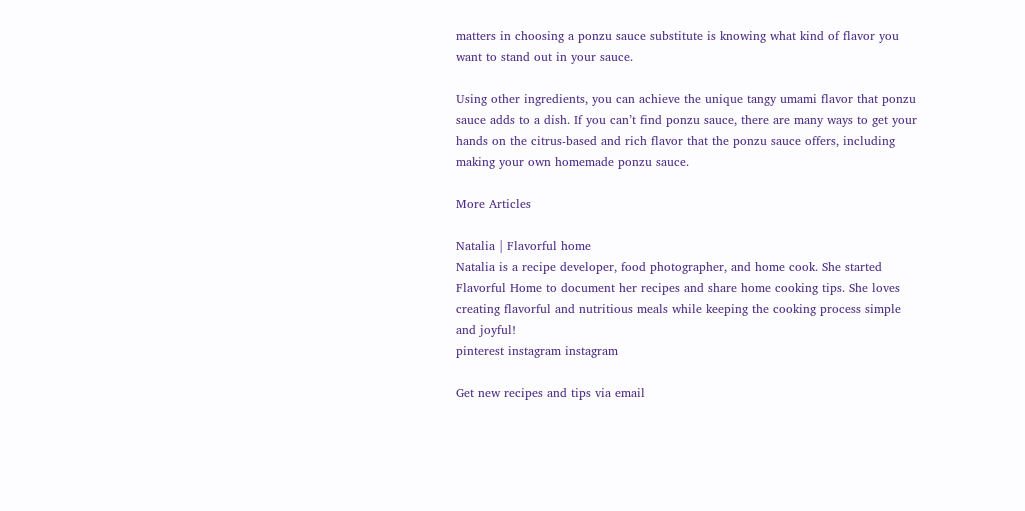matters in choosing a ponzu sauce substitute is knowing what kind of flavor you want to stand out in your sauce.

Using other ingredients, you can achieve the unique tangy umami flavor that ponzu sauce adds to a dish. If you can’t find ponzu sauce, there are many ways to get your hands on the citrus-based and rich flavor that the ponzu sauce offers, including making your own homemade ponzu sauce.

More Articles

Natalia | Flavorful home
Natalia is a recipe developer, food photographer, and home cook. She started Flavorful Home to document her recipes and share home cooking tips. She loves creating flavorful and nutritious meals while keeping the cooking process simple and joyful!
pinterest instagram instagram

Get new recipes and tips via email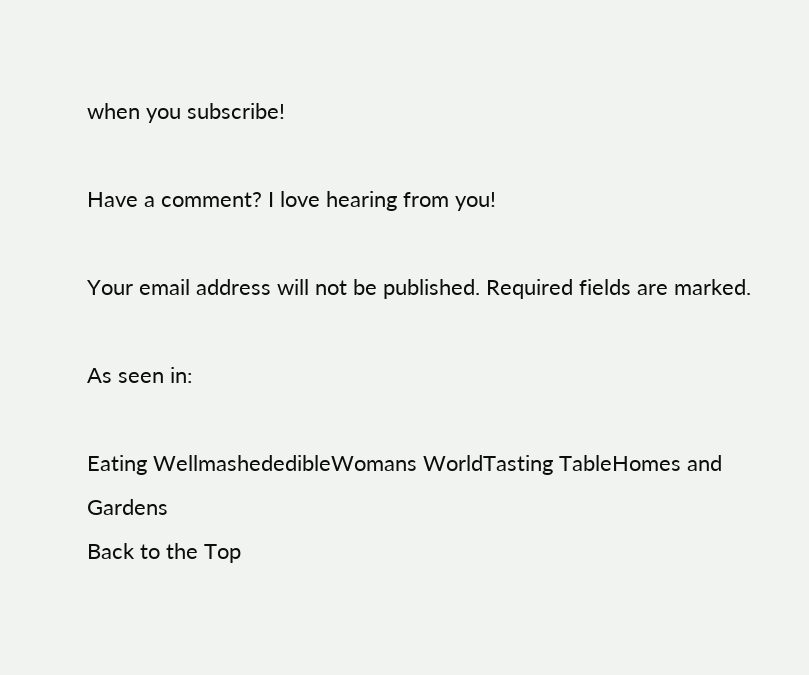when you subscribe!

Have a comment? I love hearing from you!

Your email address will not be published. Required fields are marked.

As seen in:

Eating WellmashededibleWomans WorldTasting TableHomes and Gardens
Back to the Top